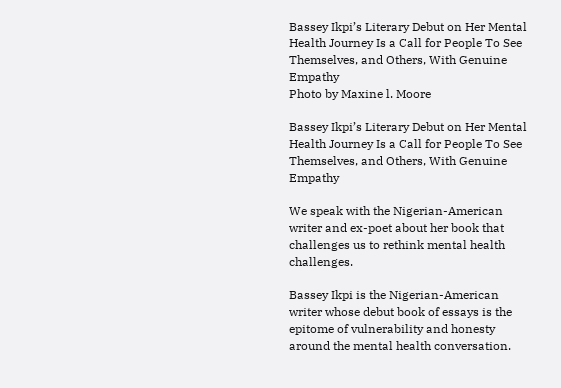Bassey Ikpi’s Literary Debut on Her Mental Health Journey Is a Call for People To See Themselves, and Others, With Genuine Empathy
Photo by Maxine l. Moore

Bassey Ikpi’s Literary Debut on Her Mental Health Journey Is a Call for People To See Themselves, and Others, With Genuine Empathy

We speak with the Nigerian-American writer and ex-poet about her book that challenges us to rethink mental health challenges.

Bassey Ikpi is the Nigerian-American writer whose debut book of essays is the epitome of vulnerability and honesty around the mental health conversation.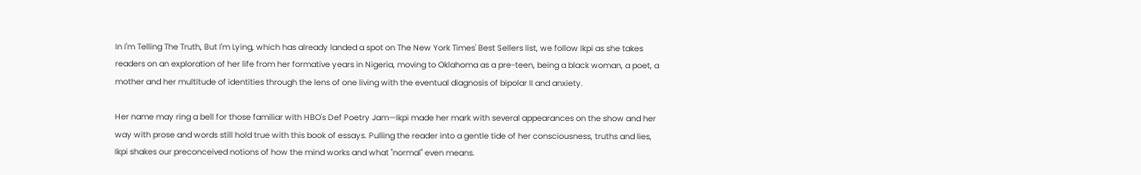In I'm Telling The Truth, But I'm Lying, which has already landed a spot on The New York Times' Best Sellers list, we follow Ikpi as she takes readers on an exploration of her life from her formative years in Nigeria, moving to Oklahoma as a pre-teen, being a black woman, a poet, a mother and her multitude of identities through the lens of one living with the eventual diagnosis of bipolar II and anxiety.

Her name may ring a bell for those familiar with HBO's Def Poetry Jam—Ikpi made her mark with several appearances on the show and her way with prose and words still hold true with this book of essays. Pulling the reader into a gentle tide of her consciousness, truths and lies, Ikpi shakes our preconceived notions of how the mind works and what "normal" even means.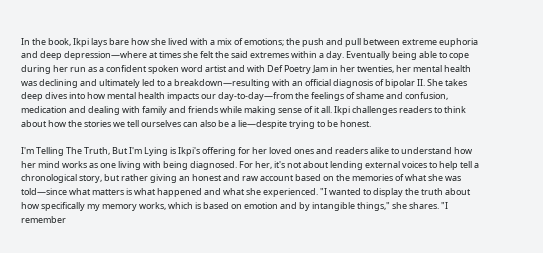In the book, Ikpi lays bare how she lived with a mix of emotions; the push and pull between extreme euphoria and deep depression—where at times she felt the said extremes within a day. Eventually being able to cope during her run as a confident spoken word artist and with Def Poetry Jam in her twenties, her mental health was declining and ultimately led to a breakdown—resulting with an official diagnosis of bipolar II. She takes deep dives into how mental health impacts our day-to-day—from the feelings of shame and confusion, medication and dealing with family and friends while making sense of it all. Ikpi challenges readers to think about how the stories we tell ourselves can also be a lie—despite trying to be honest.

I'm Telling The Truth, But I'm Lying is Ikpi's offering for her loved ones and readers alike to understand how her mind works as one living with being diagnosed. For her, it's not about lending external voices to help tell a chronological story, but rather giving an honest and raw account based on the memories of what she was told—since what matters is what happened and what she experienced. "I wanted to display the truth about how specifically my memory works, which is based on emotion and by intangible things," she shares. "I remember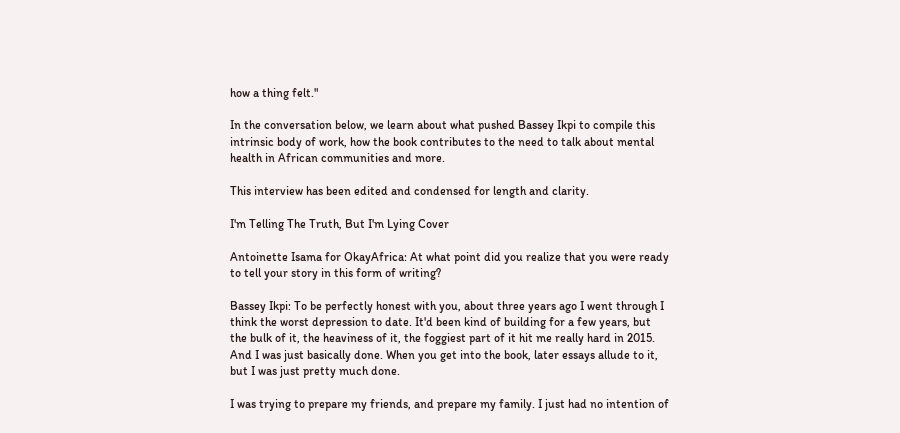how a thing felt."

In the conversation below, we learn about what pushed Bassey Ikpi to compile this intrinsic body of work, how the book contributes to the need to talk about mental health in African communities and more.

This interview has been edited and condensed for length and clarity.

I'm Telling The Truth, But I'm Lying Cover

Antoinette Isama for OkayAfrica: At what point did you realize that you were ready to tell your story in this form of writing?

Bassey Ikpi: To be perfectly honest with you, about three years ago I went through I think the worst depression to date. It'd been kind of building for a few years, but the bulk of it, the heaviness of it, the foggiest part of it hit me really hard in 2015. And I was just basically done. When you get into the book, later essays allude to it, but I was just pretty much done.

I was trying to prepare my friends, and prepare my family. I just had no intention of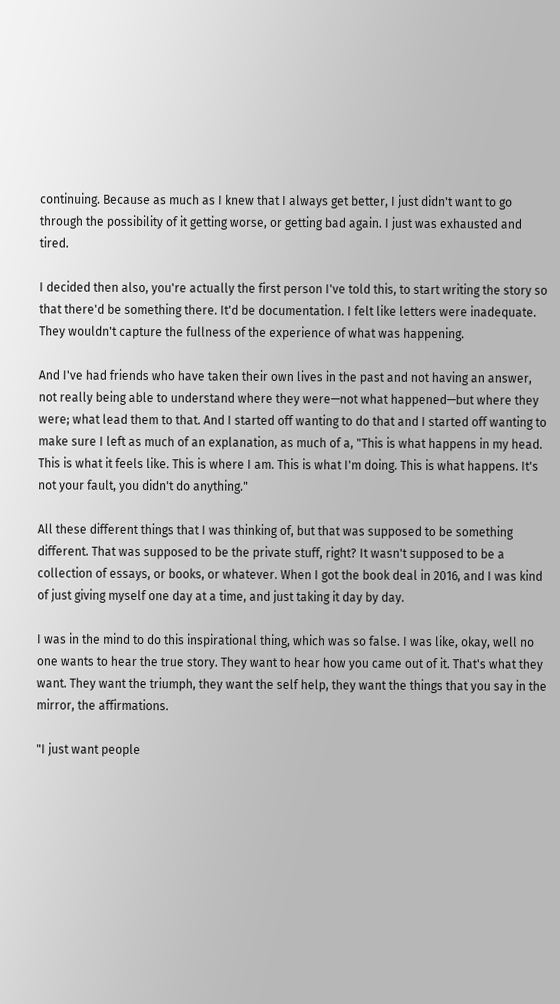continuing. Because as much as I knew that I always get better, I just didn't want to go through the possibility of it getting worse, or getting bad again. I just was exhausted and tired.

I decided then also, you're actually the first person I've told this, to start writing the story so that there'd be something there. It'd be documentation. I felt like letters were inadequate. They wouldn't capture the fullness of the experience of what was happening.

And I've had friends who have taken their own lives in the past and not having an answer, not really being able to understand where they were—not what happened—but where they were; what lead them to that. And I started off wanting to do that and I started off wanting to make sure I left as much of an explanation, as much of a, "This is what happens in my head. This is what it feels like. This is where I am. This is what I'm doing. This is what happens. It's not your fault, you didn't do anything."

All these different things that I was thinking of, but that was supposed to be something different. That was supposed to be the private stuff, right? It wasn't supposed to be a collection of essays, or books, or whatever. When I got the book deal in 2016, and I was kind of just giving myself one day at a time, and just taking it day by day.

I was in the mind to do this inspirational thing, which was so false. I was like, okay, well no one wants to hear the true story. They want to hear how you came out of it. That's what they want. They want the triumph, they want the self help, they want the things that you say in the mirror, the affirmations.

"I just want people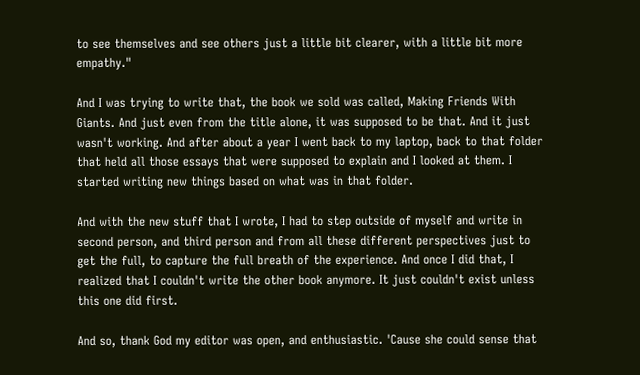to see themselves and see others just a little bit clearer, with a little bit more empathy."

And I was trying to write that, the book we sold was called, Making Friends With Giants. And just even from the title alone, it was supposed to be that. And it just wasn't working. And after about a year I went back to my laptop, back to that folder that held all those essays that were supposed to explain and I looked at them. I started writing new things based on what was in that folder.

And with the new stuff that I wrote, I had to step outside of myself and write in second person, and third person and from all these different perspectives just to get the full, to capture the full breath of the experience. And once I did that, I realized that I couldn't write the other book anymore. It just couldn't exist unless this one did first.

And so, thank God my editor was open, and enthusiastic. 'Cause she could sense that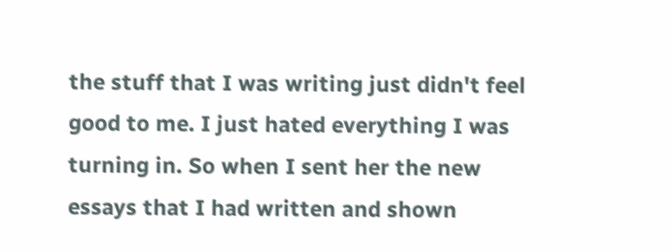the stuff that I was writing just didn't feel good to me. I just hated everything I was turning in. So when I sent her the new essays that I had written and shown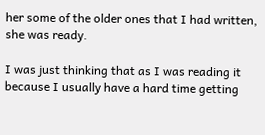her some of the older ones that I had written, she was ready.

I was just thinking that as I was reading it because I usually have a hard time getting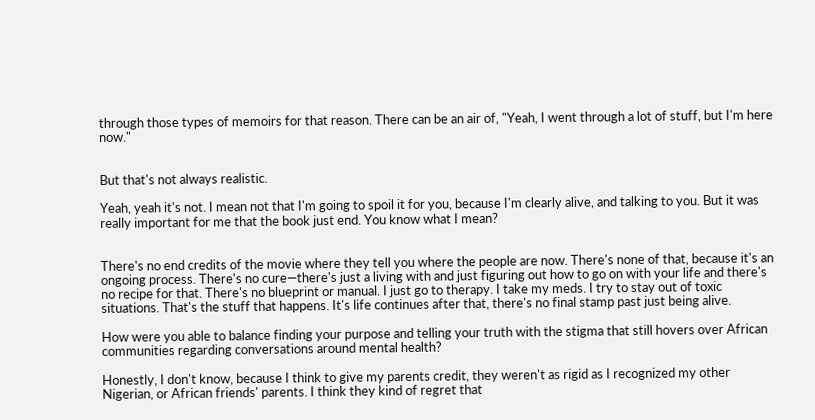through those types of memoirs for that reason. There can be an air of, "Yeah, I went through a lot of stuff, but I'm here now."


But that's not always realistic.

Yeah, yeah it's not. I mean not that I'm going to spoil it for you, because I'm clearly alive, and talking to you. But it was really important for me that the book just end. You know what I mean?


There's no end credits of the movie where they tell you where the people are now. There's none of that, because it's an ongoing process. There's no cure—there's just a living with and just figuring out how to go on with your life and there's no recipe for that. There's no blueprint or manual. I just go to therapy. I take my meds. I try to stay out of toxic situations. That's the stuff that happens. It's life continues after that, there's no final stamp past just being alive.

How were you able to balance finding your purpose and telling your truth with the stigma that still hovers over African communities regarding conversations around mental health?

Honestly, I don't know, because I think to give my parents credit, they weren't as rigid as I recognized my other Nigerian, or African friends' parents. I think they kind of regret that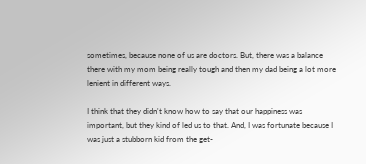sometimes, because none of us are doctors. But, there was a balance there with my mom being really tough and then my dad being a lot more lenient in different ways.

I think that they didn't know how to say that our happiness was important, but they kind of led us to that. And, I was fortunate because I was just a stubborn kid from the get-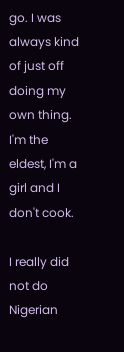go. I was always kind of just off doing my own thing. I'm the eldest, I'm a girl and I don't cook.

I really did not do Nigerian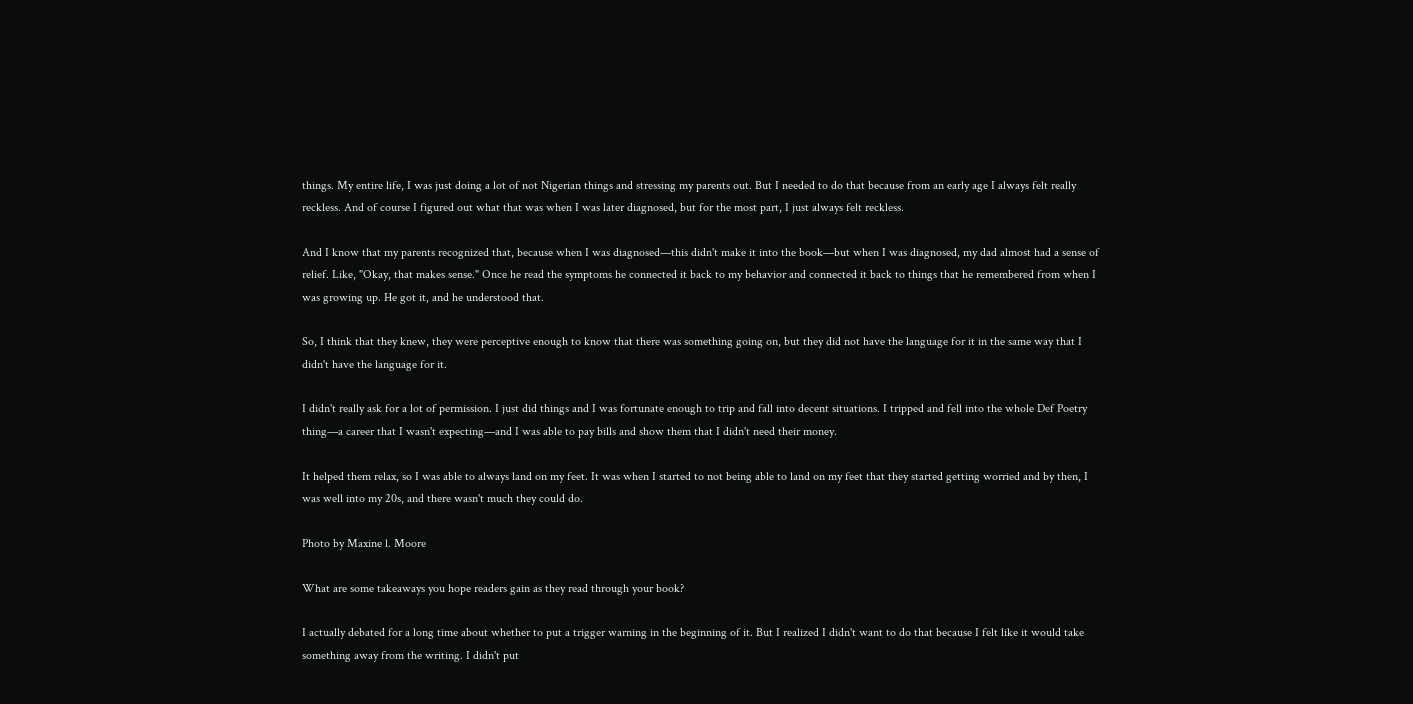things. My entire life, I was just doing a lot of not Nigerian things and stressing my parents out. But I needed to do that because from an early age I always felt really reckless. And of course I figured out what that was when I was later diagnosed, but for the most part, I just always felt reckless.

And I know that my parents recognized that, because when I was diagnosed—this didn't make it into the book—but when I was diagnosed, my dad almost had a sense of relief. Like, "Okay, that makes sense." Once he read the symptoms he connected it back to my behavior and connected it back to things that he remembered from when I was growing up. He got it, and he understood that.

So, I think that they knew, they were perceptive enough to know that there was something going on, but they did not have the language for it in the same way that I didn't have the language for it.

I didn't really ask for a lot of permission. I just did things and I was fortunate enough to trip and fall into decent situations. I tripped and fell into the whole Def Poetry thing—a career that I wasn't expecting—and I was able to pay bills and show them that I didn't need their money.

It helped them relax, so I was able to always land on my feet. It was when I started to not being able to land on my feet that they started getting worried and by then, I was well into my 20s, and there wasn't much they could do.

Photo by Maxine l. Moore

What are some takeaways you hope readers gain as they read through your book?

I actually debated for a long time about whether to put a trigger warning in the beginning of it. But I realized I didn't want to do that because I felt like it would take something away from the writing. I didn't put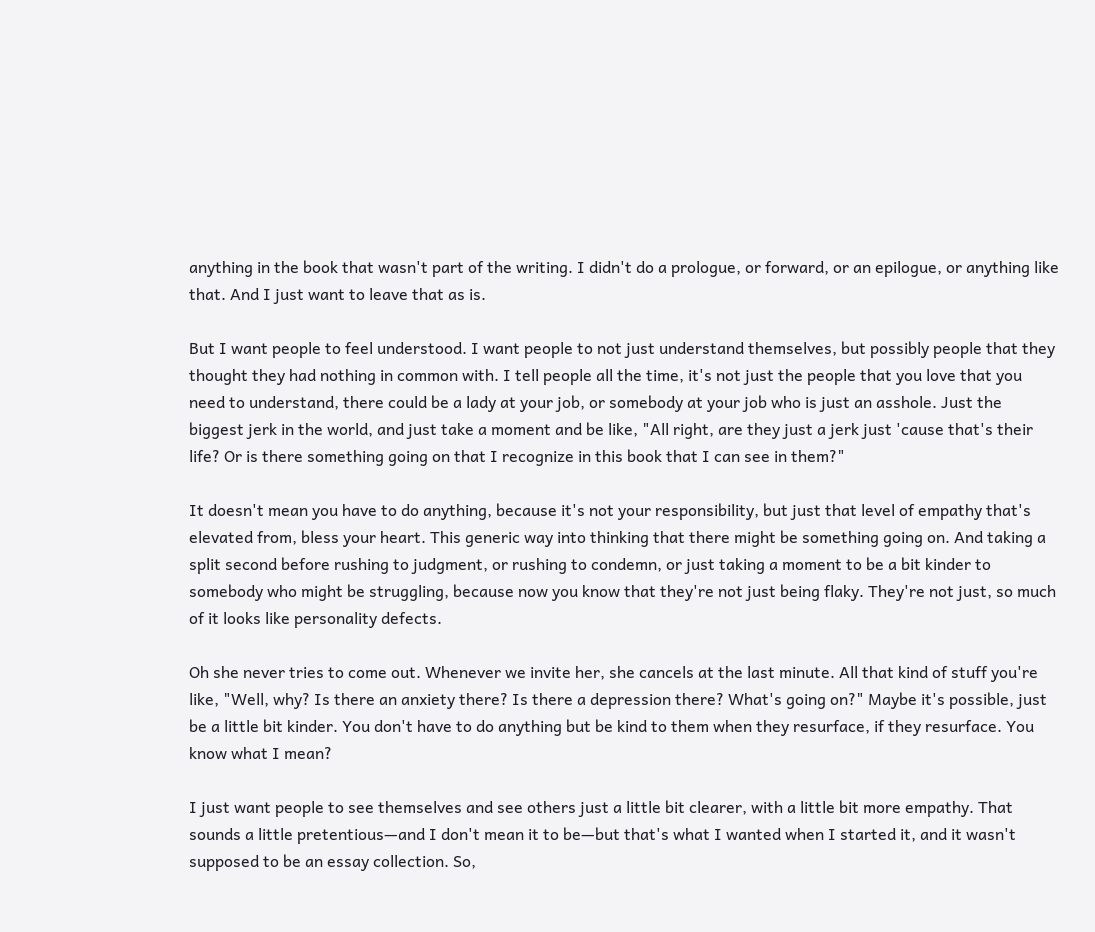anything in the book that wasn't part of the writing. I didn't do a prologue, or forward, or an epilogue, or anything like that. And I just want to leave that as is.

But I want people to feel understood. I want people to not just understand themselves, but possibly people that they thought they had nothing in common with. I tell people all the time, it's not just the people that you love that you need to understand, there could be a lady at your job, or somebody at your job who is just an asshole. Just the biggest jerk in the world, and just take a moment and be like, "All right, are they just a jerk just 'cause that's their life? Or is there something going on that I recognize in this book that I can see in them?"

It doesn't mean you have to do anything, because it's not your responsibility, but just that level of empathy that's elevated from, bless your heart. This generic way into thinking that there might be something going on. And taking a split second before rushing to judgment, or rushing to condemn, or just taking a moment to be a bit kinder to somebody who might be struggling, because now you know that they're not just being flaky. They're not just, so much of it looks like personality defects.

Oh she never tries to come out. Whenever we invite her, she cancels at the last minute. All that kind of stuff you're like, "Well, why? Is there an anxiety there? Is there a depression there? What's going on?" Maybe it's possible, just be a little bit kinder. You don't have to do anything but be kind to them when they resurface, if they resurface. You know what I mean?

I just want people to see themselves and see others just a little bit clearer, with a little bit more empathy. That sounds a little pretentious—and I don't mean it to be—but that's what I wanted when I started it, and it wasn't supposed to be an essay collection. So,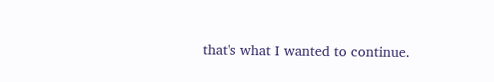that's what I wanted to continue.